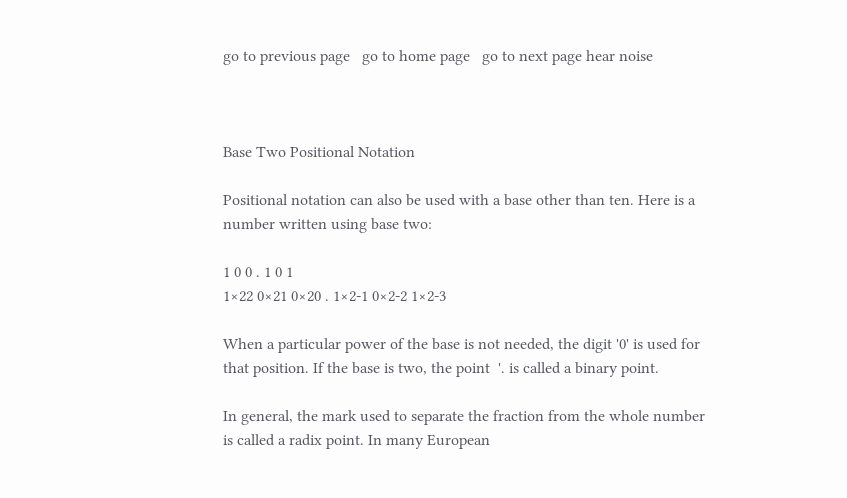go to previous page   go to home page   go to next page hear noise



Base Two Positional Notation

Positional notation can also be used with a base other than ten. Here is a number written using base two:

1 0 0 . 1 0 1
1×22 0×21 0×20 . 1×2-1 0×2-2 1×2-3

When a particular power of the base is not needed, the digit '0' is used for that position. If the base is two, the point  '. is called a binary point.

In general, the mark used to separate the fraction from the whole number is called a radix point. In many European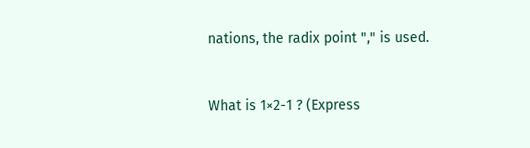nations, the radix point "," is used.


What is 1×2-1 ? (Express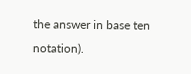the answer in base ten notation).